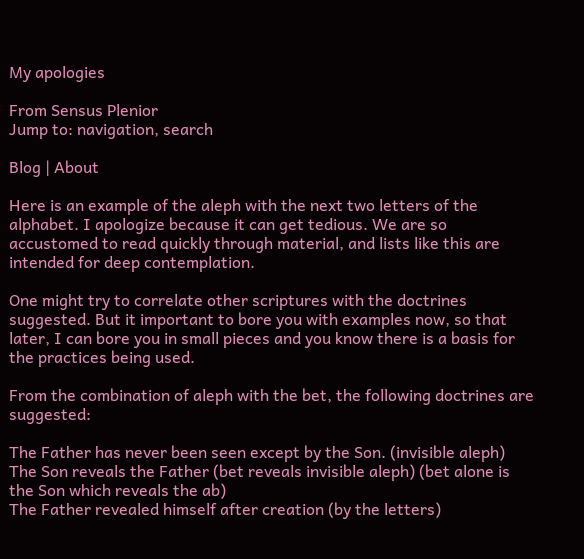My apologies

From Sensus Plenior
Jump to: navigation, search

Blog | About

Here is an example of the aleph with the next two letters of the alphabet. I apologize because it can get tedious. We are so accustomed to read quickly through material, and lists like this are intended for deep contemplation.

One might try to correlate other scriptures with the doctrines suggested. But it important to bore you with examples now, so that later, I can bore you in small pieces and you know there is a basis for the practices being used.

From the combination of aleph with the bet, the following doctrines are suggested:

The Father has never been seen except by the Son. (invisible aleph)
The Son reveals the Father (bet reveals invisible aleph) (bet alone is the Son which reveals the ab)
The Father revealed himself after creation (by the letters)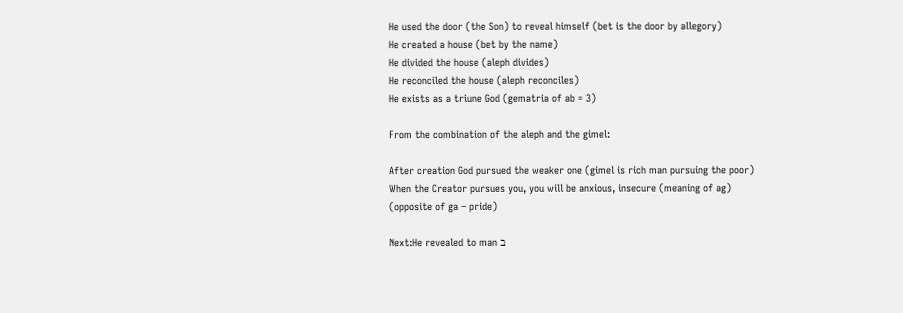He used the door (the Son) to reveal himself (bet is the door by allegory)
He created a house (bet by the name)
He divided the house (aleph divides)
He reconciled the house (aleph reconciles)
He exists as a triune God (gematria of ab = 3)

From the combination of the aleph and the gimel:

After creation God pursued the weaker one (gimel is rich man pursuing the poor)
When the Creator pursues you, you will be anxious, insecure (meaning of ag) (opposite of ga – pride)

Next:He revealed to man ב